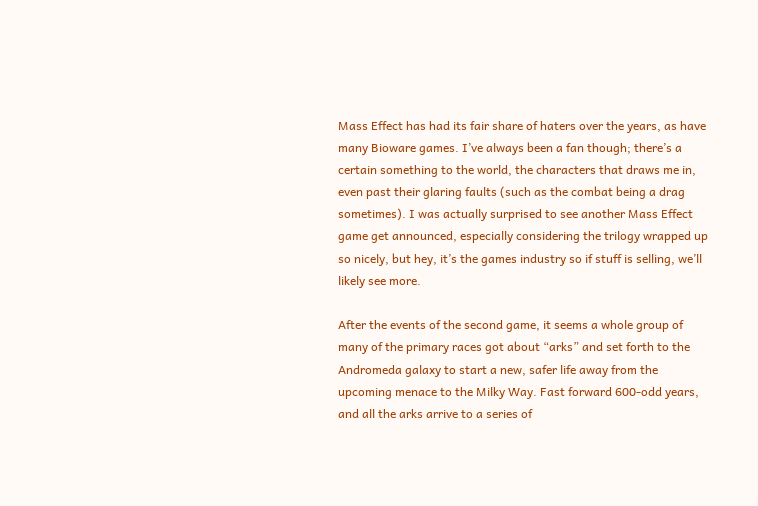Mass Effect has had its fair share of haters over the years, as have many Bioware games. I’ve always been a fan though; there’s a certain something to the world, the characters that draws me in, even past their glaring faults (such as the combat being a drag sometimes). I was actually surprised to see another Mass Effect game get announced, especially considering the trilogy wrapped up so nicely, but hey, it’s the games industry so if stuff is selling, we’ll likely see more.

After the events of the second game, it seems a whole group of many of the primary races got about “arks” and set forth to the Andromeda galaxy to start a new, safer life away from the upcoming menace to the Milky Way. Fast forward 600-odd years, and all the arks arrive to a series of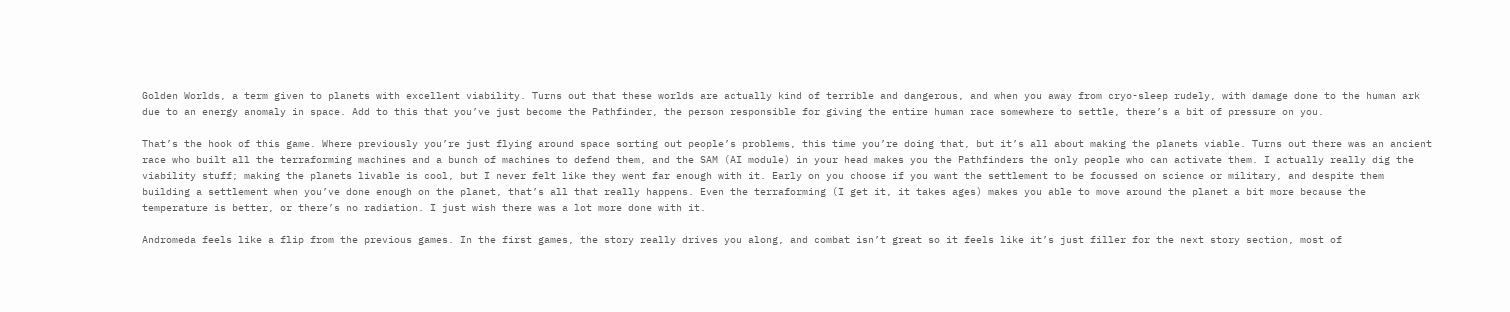Golden Worlds, a term given to planets with excellent viability. Turns out that these worlds are actually kind of terrible and dangerous, and when you away from cryo-sleep rudely, with damage done to the human ark due to an energy anomaly in space. Add to this that you’ve just become the Pathfinder, the person responsible for giving the entire human race somewhere to settle, there’s a bit of pressure on you.

That’s the hook of this game. Where previously you’re just flying around space sorting out people’s problems, this time you’re doing that, but it’s all about making the planets viable. Turns out there was an ancient race who built all the terraforming machines and a bunch of machines to defend them, and the SAM (AI module) in your head makes you the Pathfinders the only people who can activate them. I actually really dig the viability stuff; making the planets livable is cool, but I never felt like they went far enough with it. Early on you choose if you want the settlement to be focussed on science or military, and despite them building a settlement when you’ve done enough on the planet, that’s all that really happens. Even the terraforming (I get it, it takes ages) makes you able to move around the planet a bit more because the temperature is better, or there’s no radiation. I just wish there was a lot more done with it.

Andromeda feels like a flip from the previous games. In the first games, the story really drives you along, and combat isn’t great so it feels like it’s just filler for the next story section, most of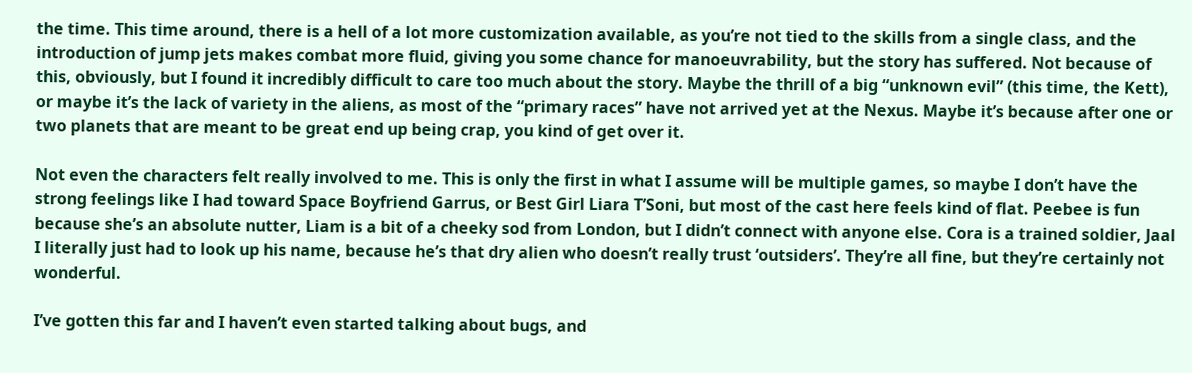the time. This time around, there is a hell of a lot more customization available, as you’re not tied to the skills from a single class, and the introduction of jump jets makes combat more fluid, giving you some chance for manoeuvrability, but the story has suffered. Not because of this, obviously, but I found it incredibly difficult to care too much about the story. Maybe the thrill of a big “unknown evil” (this time, the Kett), or maybe it’s the lack of variety in the aliens, as most of the “primary races” have not arrived yet at the Nexus. Maybe it’s because after one or two planets that are meant to be great end up being crap, you kind of get over it.

Not even the characters felt really involved to me. This is only the first in what I assume will be multiple games, so maybe I don’t have the strong feelings like I had toward Space Boyfriend Garrus, or Best Girl Liara T’Soni, but most of the cast here feels kind of flat. Peebee is fun because she’s an absolute nutter, Liam is a bit of a cheeky sod from London, but I didn’t connect with anyone else. Cora is a trained soldier, Jaal I literally just had to look up his name, because he’s that dry alien who doesn’t really trust ‘outsiders’. They’re all fine, but they’re certainly not wonderful.

I’ve gotten this far and I haven’t even started talking about bugs, and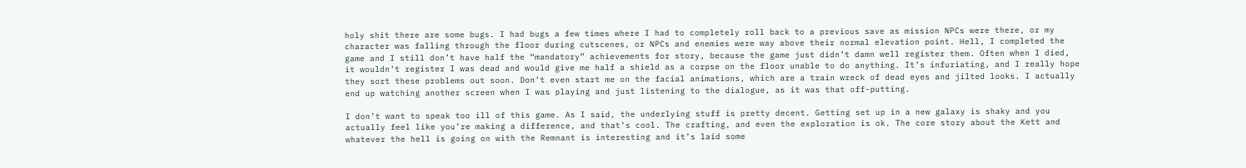holy shit there are some bugs. I had bugs a few times where I had to completely roll back to a previous save as mission NPCs were there, or my character was falling through the floor during cutscenes, or NPCs and enemies were way above their normal elevation point. Hell, I completed the game and I still don’t have half the “mandatory” achievements for story, because the game just didn’t damn well register them. Often when I died, it wouldn’t register I was dead and would give me half a shield as a corpse on the floor unable to do anything. It’s infuriating, and I really hope they sort these problems out soon. Don’t even start me on the facial animations, which are a train wreck of dead eyes and jilted looks. I actually end up watching another screen when I was playing and just listening to the dialogue, as it was that off-putting.

I don’t want to speak too ill of this game. As I said, the underlying stuff is pretty decent. Getting set up in a new galaxy is shaky and you actually feel like you’re making a difference, and that’s cool. The crafting, and even the exploration is ok. The core story about the Kett and whatever the hell is going on with the Remnant is interesting and it’s laid some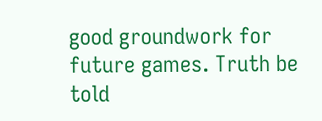good groundwork for future games. Truth be told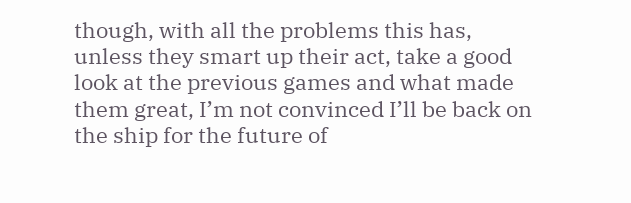though, with all the problems this has, unless they smart up their act, take a good look at the previous games and what made them great, I’m not convinced I’ll be back on the ship for the future of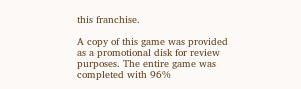this franchise.

A copy of this game was provided as a promotional disk for review purposes. The entire game was completed with 96%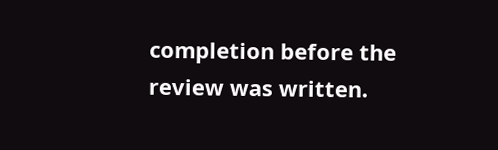completion before the review was written.